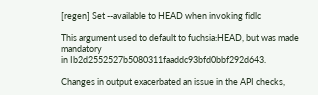[regen] Set --available to HEAD when invoking fidlc

This argument used to default to fuchsia:HEAD, but was made mandatory
in Ib2d2552527b5080311faaddc93bfd0bbf292d643.

Changes in output exacerbated an issue in the API checks,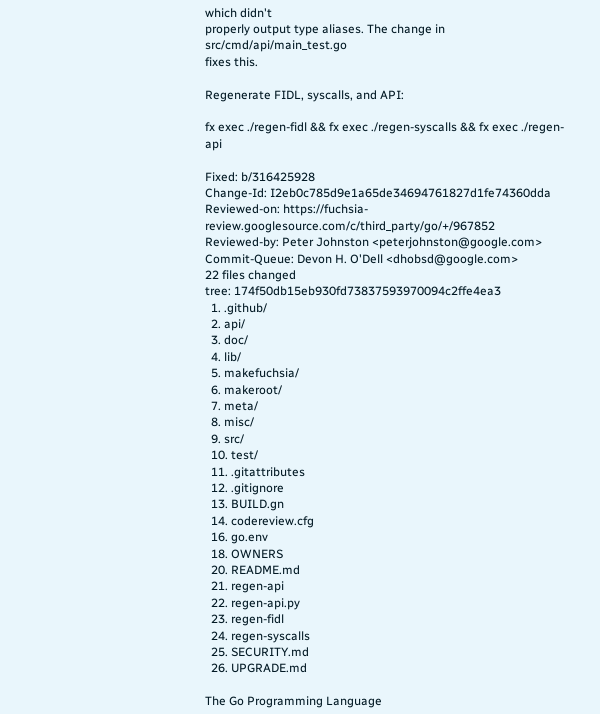which didn't
properly output type aliases. The change in src/cmd/api/main_test.go
fixes this.

Regenerate FIDL, syscalls, and API:

fx exec ./regen-fidl && fx exec ./regen-syscalls && fx exec ./regen-api

Fixed: b/316425928
Change-Id: I2eb0c785d9e1a65de34694761827d1fe74360dda
Reviewed-on: https://fuchsia-review.googlesource.com/c/third_party/go/+/967852
Reviewed-by: Peter Johnston <peterjohnston@google.com>
Commit-Queue: Devon H. O'Dell <dhobsd@google.com>
22 files changed
tree: 174f50db15eb930fd73837593970094c2ffe4ea3
  1. .github/
  2. api/
  3. doc/
  4. lib/
  5. makefuchsia/
  6. makeroot/
  7. meta/
  8. misc/
  9. src/
  10. test/
  11. .gitattributes
  12. .gitignore
  13. BUILD.gn
  14. codereview.cfg
  16. go.env
  18. OWNERS
  20. README.md
  21. regen-api
  22. regen-api.py
  23. regen-fidl
  24. regen-syscalls
  25. SECURITY.md
  26. UPGRADE.md

The Go Programming Language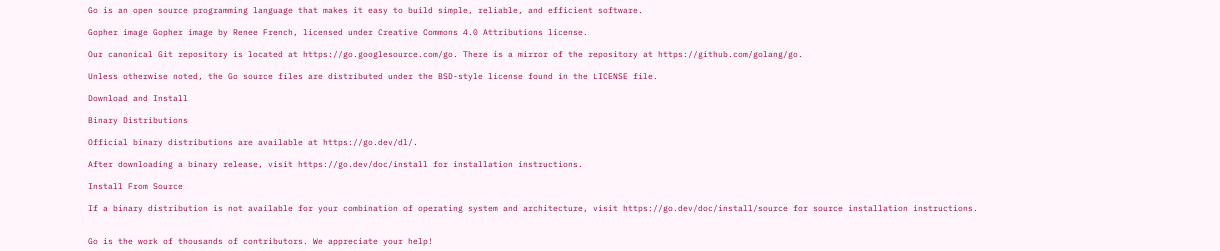Go is an open source programming language that makes it easy to build simple, reliable, and efficient software.

Gopher image Gopher image by Renee French, licensed under Creative Commons 4.0 Attributions license.

Our canonical Git repository is located at https://go.googlesource.com/go. There is a mirror of the repository at https://github.com/golang/go.

Unless otherwise noted, the Go source files are distributed under the BSD-style license found in the LICENSE file.

Download and Install

Binary Distributions

Official binary distributions are available at https://go.dev/dl/.

After downloading a binary release, visit https://go.dev/doc/install for installation instructions.

Install From Source

If a binary distribution is not available for your combination of operating system and architecture, visit https://go.dev/doc/install/source for source installation instructions.


Go is the work of thousands of contributors. We appreciate your help!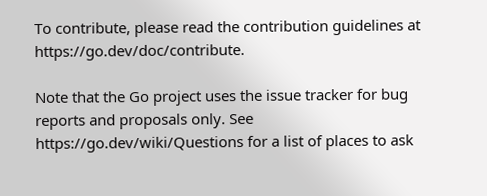To contribute, please read the contribution guidelines at https://go.dev/doc/contribute.

Note that the Go project uses the issue tracker for bug reports and proposals only. See https://go.dev/wiki/Questions for a list of places to ask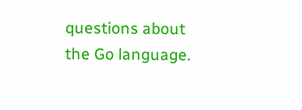questions about the Go language.